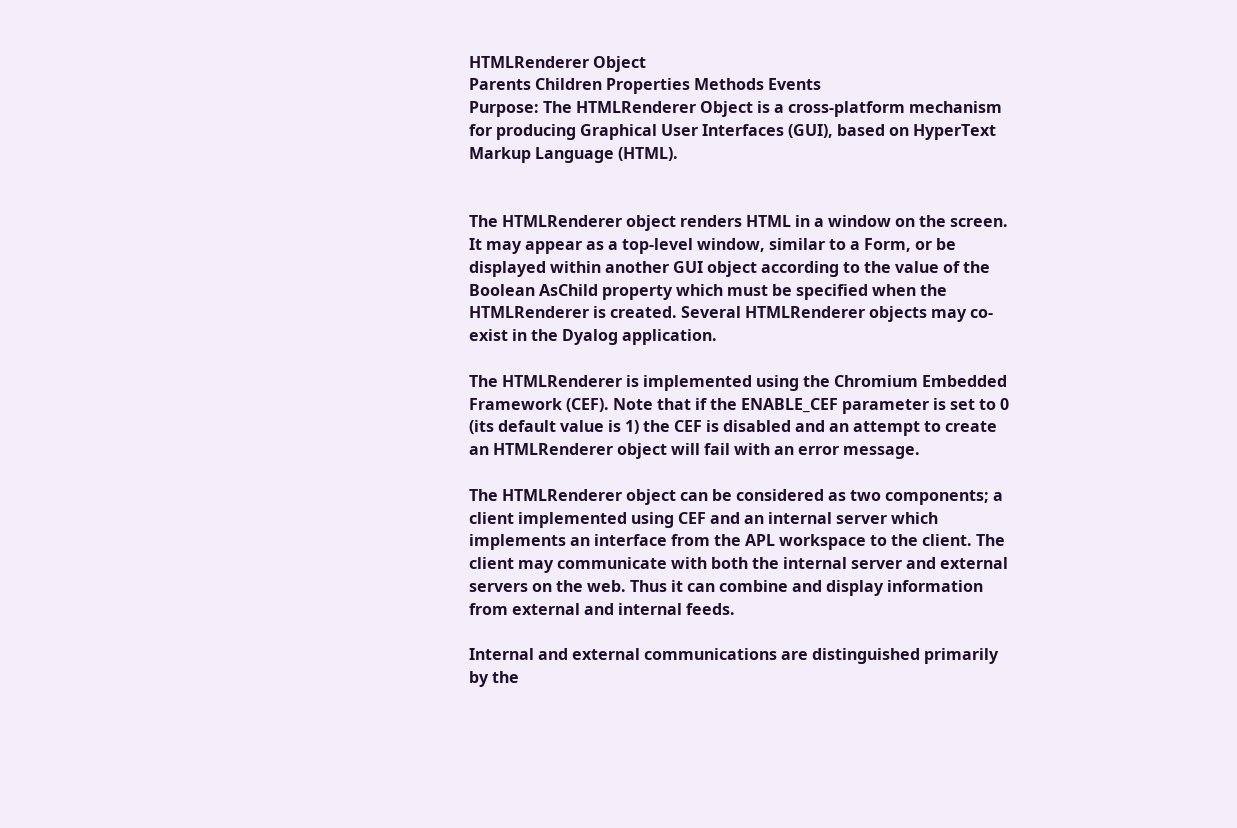HTMLRenderer Object
Parents Children Properties Methods Events
Purpose: The HTMLRenderer Object is a cross-platform mechanism for producing Graphical User Interfaces (GUI), based on HyperText Markup Language (HTML).


The HTMLRenderer object renders HTML in a window on the screen. It may appear as a top-level window, similar to a Form, or be displayed within another GUI object according to the value of the Boolean AsChild property which must be specified when the HTMLRenderer is created. Several HTMLRenderer objects may co-exist in the Dyalog application.

The HTMLRenderer is implemented using the Chromium Embedded Framework (CEF). Note that if the ENABLE_CEF parameter is set to 0 (its default value is 1) the CEF is disabled and an attempt to create an HTMLRenderer object will fail with an error message.

The HTMLRenderer object can be considered as two components; a client implemented using CEF and an internal server which implements an interface from the APL workspace to the client. The client may communicate with both the internal server and external servers on the web. Thus it can combine and display information from external and internal feeds.

Internal and external communications are distinguished primarily by the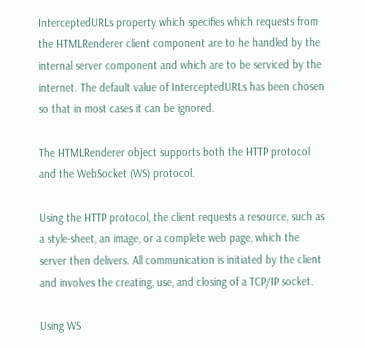InterceptedURLs property which specifies which requests from the HTMLRenderer client component are to he handled by the internal server component and which are to be serviced by the internet. The default value of InterceptedURLs has been chosen so that in most cases it can be ignored.

The HTMLRenderer object supports both the HTTP protocol and the WebSocket (WS) protocol.

Using the HTTP protocol, the client requests a resource, such as a style-sheet, an image, or a complete web page, which the server then delivers. All communication is initiated by the client and involves the creating, use, and closing of a TCP/IP socket.

Using WS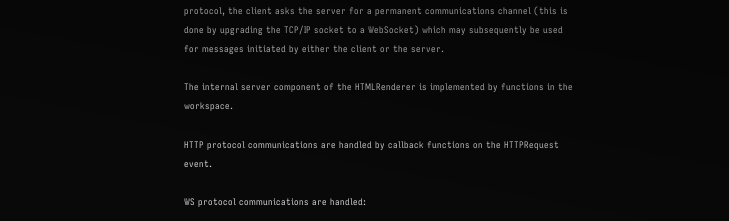protocol, the client asks the server for a permanent communications channel (this is done by upgrading the TCP/IP socket to a WebSocket) which may subsequently be used for messages initiated by either the client or the server.

The internal server component of the HTMLRenderer is implemented by functions in the workspace.

HTTP protocol communications are handled by callback functions on the HTTPRequest event.

WS protocol communications are handled: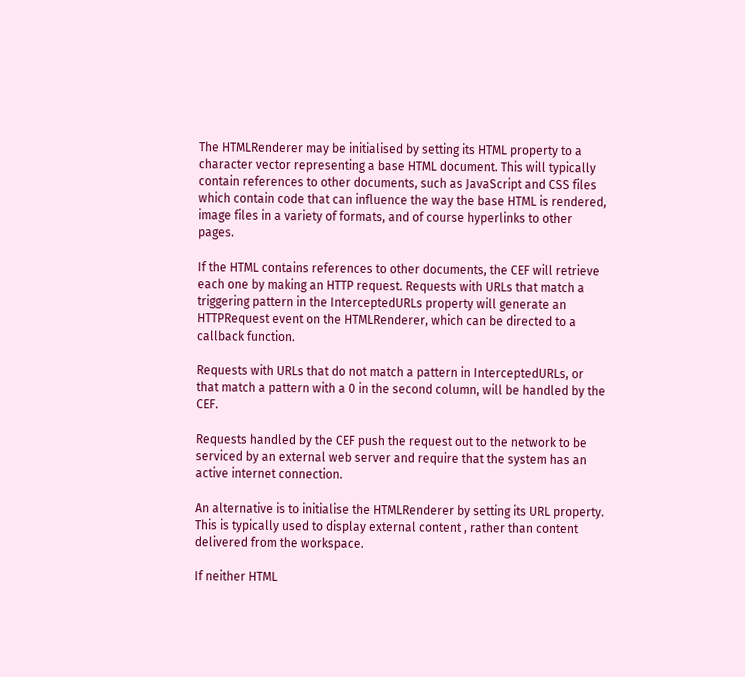The HTMLRenderer may be initialised by setting its HTML property to a character vector representing a base HTML document. This will typically contain references to other documents, such as JavaScript and CSS files which contain code that can influence the way the base HTML is rendered, image files in a variety of formats, and of course hyperlinks to other pages.

If the HTML contains references to other documents, the CEF will retrieve each one by making an HTTP request. Requests with URLs that match a triggering pattern in the InterceptedURLs property will generate an HTTPRequest event on the HTMLRenderer, which can be directed to a callback function.

Requests with URLs that do not match a pattern in InterceptedURLs, or that match a pattern with a 0 in the second column, will be handled by the CEF.

Requests handled by the CEF push the request out to the network to be serviced by an external web server and require that the system has an active internet connection.

An alternative is to initialise the HTMLRenderer by setting its URL property. This is typically used to display external content , rather than content delivered from the workspace.

If neither HTML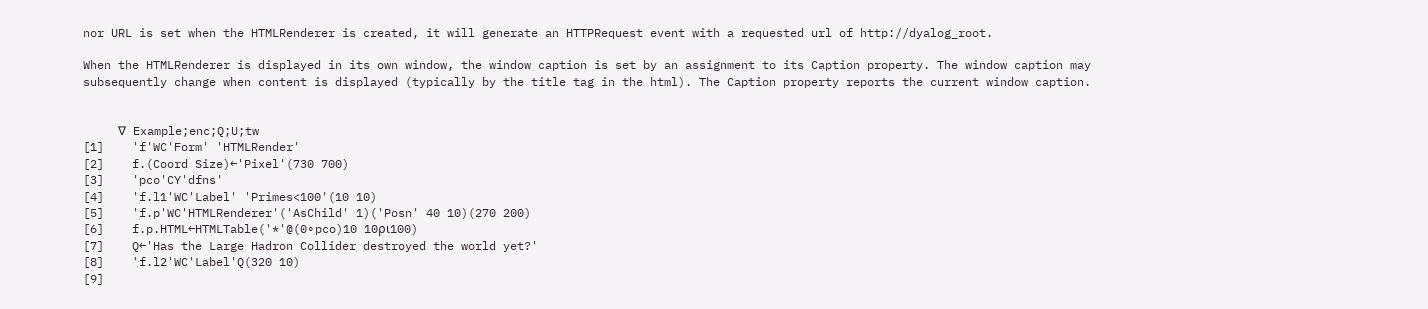nor URL is set when the HTMLRenderer is created, it will generate an HTTPRequest event with a requested url of http://dyalog_root.

When the HTMLRenderer is displayed in its own window, the window caption is set by an assignment to its Caption property. The window caption may subsequently change when content is displayed (typically by the title tag in the html). The Caption property reports the current window caption.


     ∇ Example;enc;Q;U;tw
[1]    'f'WC'Form' 'HTMLRender'
[2]    f.(Coord Size)←'Pixel'(730 700)
[3]    'pco'CY'dfns'
[4]    'f.l1'WC'Label' 'Primes<100'(10 10)
[5]    'f.p'WC'HTMLRenderer'('AsChild' 1)('Posn' 40 10)(270 200)
[6]    f.p.HTML←HTMLTable('*'@(0∘pco)10 10⍴⍳100)
[7]    Q←'Has the Large Hadron Collider destroyed the world yet?'
[8]    'f.l2'WC'Label'Q(320 10)
[9]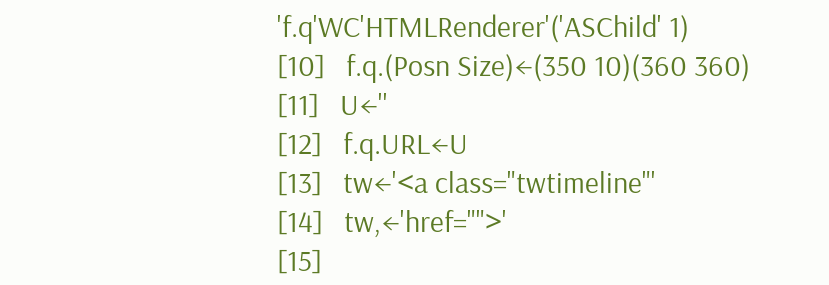'f.q'WC'HTMLRenderer'('ASChild' 1)
[10]   f.q.(Posn Size)←(350 10)(360 360)
[11]   U←''
[12]   f.q.URL←U
[13]   tw←'<a class="twtimeline"'
[14]   tw,←'href="">'
[15]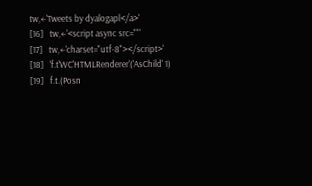tw,←'Tweets by dyalogapl</a>'
[16]   tw,←'<script async src=""'
[17]   tw,←'charset="utf-8"></script>'
[18]   'f.t'WC'HTMLRenderer'('AsChild' 1)
[19]   f.t.(Posn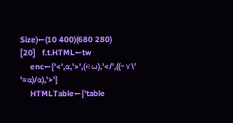Size)←(10 400)(680 280)
[20]   f.t.HTML←tw
     enc←{'<',⍺,'>',(∊⍵),'</',((~∨\' '=⍺)/⍺),'>'}
     HTMLTable←{'table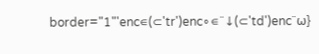border="1"'enc∊(⊂'tr')enc∘∊¨↓(⊂'td')enc¨⍵}